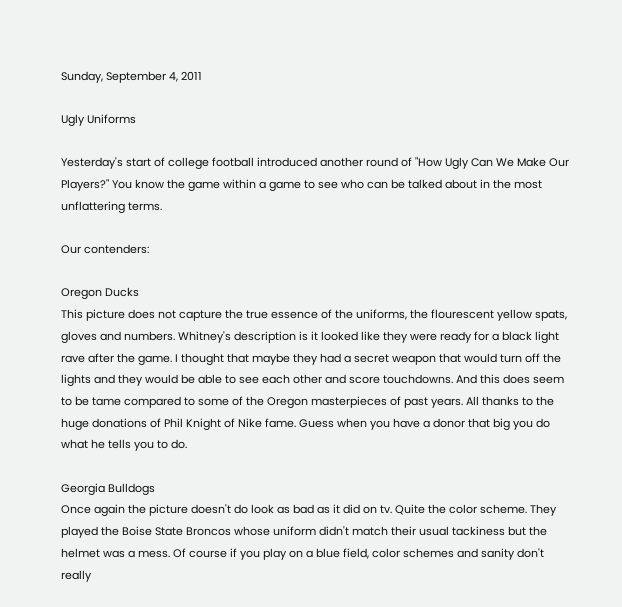Sunday, September 4, 2011

Ugly Uniforms

Yesterday's start of college football introduced another round of "How Ugly Can We Make Our Players?" You know the game within a game to see who can be talked about in the most unflattering terms.

Our contenders:

Oregon Ducks
This picture does not capture the true essence of the uniforms, the flourescent yellow spats, gloves and numbers. Whitney's description is it looked like they were ready for a black light rave after the game. I thought that maybe they had a secret weapon that would turn off the lights and they would be able to see each other and score touchdowns. And this does seem to be tame compared to some of the Oregon masterpieces of past years. All thanks to the huge donations of Phil Knight of Nike fame. Guess when you have a donor that big you do what he tells you to do.

Georgia Bulldogs
Once again the picture doesn't do look as bad as it did on tv. Quite the color scheme. They played the Boise State Broncos whose uniform didn't match their usual tackiness but the helmet was a mess. Of course if you play on a blue field, color schemes and sanity don't really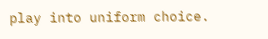play into uniform choice.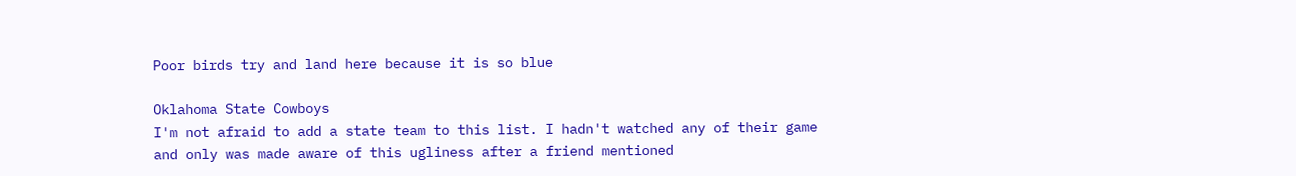Poor birds try and land here because it is so blue

Oklahoma State Cowboys
I'm not afraid to add a state team to this list. I hadn't watched any of their game and only was made aware of this ugliness after a friend mentioned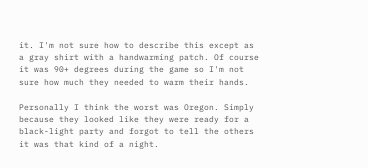it. I'm not sure how to describe this except as a gray shirt with a handwarming patch. Of course it was 90+ degrees during the game so I'm not sure how much they needed to warm their hands.

Personally I think the worst was Oregon. Simply because they looked like they were ready for a black-light party and forgot to tell the others it was that kind of a night.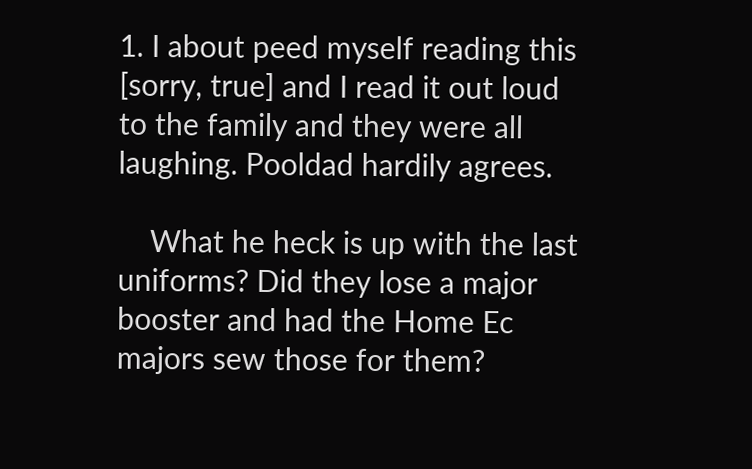1. I about peed myself reading this [sorry, true] and I read it out loud to the family and they were all laughing. Pooldad hardily agrees.

    What he heck is up with the last uniforms? Did they lose a major booster and had the Home Ec majors sew those for them?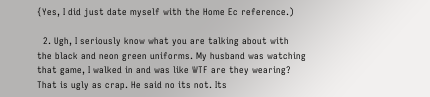{Yes, I did just date myself with the Home Ec reference.)

  2. Ugh, I seriously know what you are talking about with the black and neon green uniforms. My husband was watching that game, I walked in and was like WTF are they wearing? That is ugly as crap. He said no its not. Its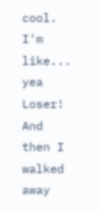cool. I'm like... yea Loser! And then I walked away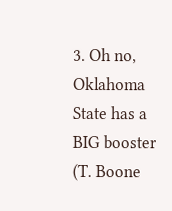3. Oh no, Oklahoma State has a BIG booster (T. Boone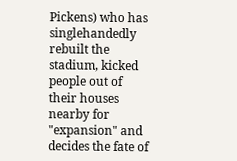Pickens) who has singlehandedly rebuilt the stadium, kicked people out of their houses nearby for "expansion" and decides the fate of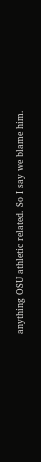anything OSU athletic related. So I say we blame him.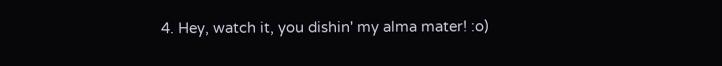4. Hey, watch it, you dishin' my alma mater! :o)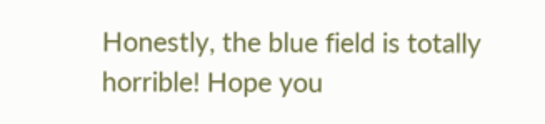Honestly, the blue field is totally horrible! Hope you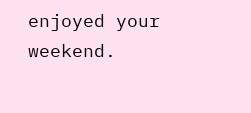enjoyed your weekend.